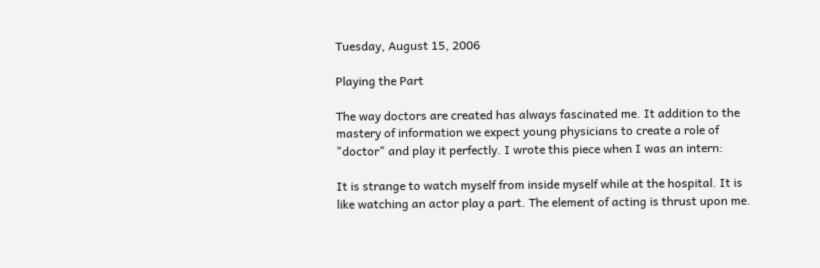Tuesday, August 15, 2006

Playing the Part

The way doctors are created has always fascinated me. It addition to the mastery of information we expect young physicians to create a role of "doctor" and play it perfectly. I wrote this piece when I was an intern:

It is strange to watch myself from inside myself while at the hospital. It is like watching an actor play a part. The element of acting is thrust upon me.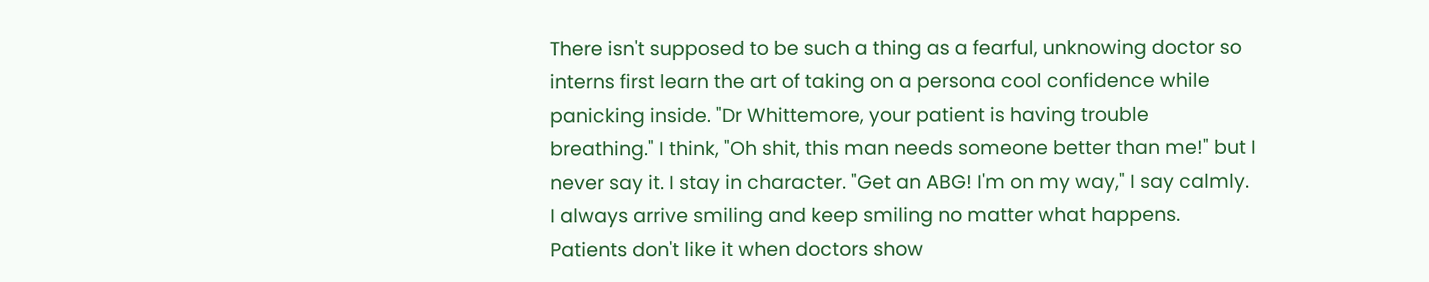There isn't supposed to be such a thing as a fearful, unknowing doctor so interns first learn the art of taking on a persona cool confidence while panicking inside. "Dr Whittemore, your patient is having trouble breathing." I think, "Oh shit, this man needs someone better than me!" but I never say it. I stay in character. "Get an ABG! I'm on my way," I say calmly. I always arrive smiling and keep smiling no matter what happens. Patients don't like it when doctors show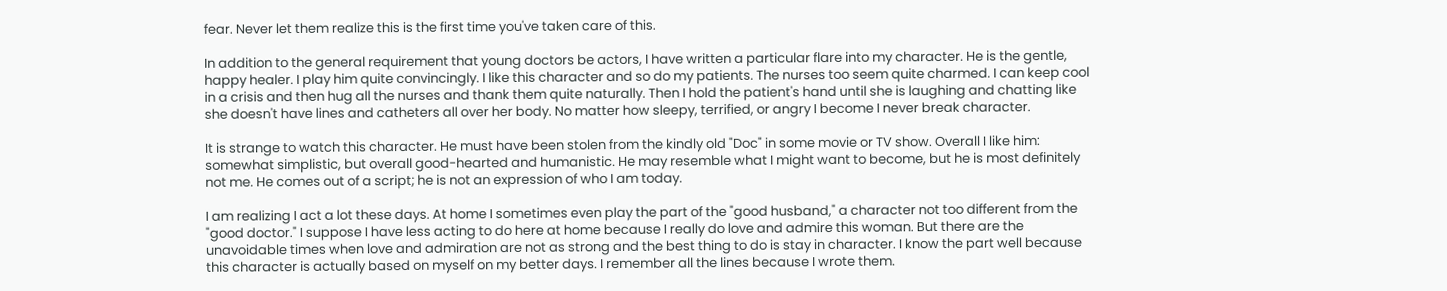fear. Never let them realize this is the first time you've taken care of this.

In addition to the general requirement that young doctors be actors, I have written a particular flare into my character. He is the gentle, happy healer. I play him quite convincingly. I like this character and so do my patients. The nurses too seem quite charmed. I can keep cool in a crisis and then hug all the nurses and thank them quite naturally. Then I hold the patient's hand until she is laughing and chatting like she doesn't have lines and catheters all over her body. No matter how sleepy, terrified, or angry I become I never break character.

It is strange to watch this character. He must have been stolen from the kindly old "Doc" in some movie or TV show. Overall I like him: somewhat simplistic, but overall good-hearted and humanistic. He may resemble what I might want to become, but he is most definitely not me. He comes out of a script; he is not an expression of who I am today.

I am realizing I act a lot these days. At home I sometimes even play the part of the "good husband," a character not too different from the "good doctor." I suppose I have less acting to do here at home because I really do love and admire this woman. But there are the unavoidable times when love and admiration are not as strong and the best thing to do is stay in character. I know the part well because this character is actually based on myself on my better days. I remember all the lines because I wrote them.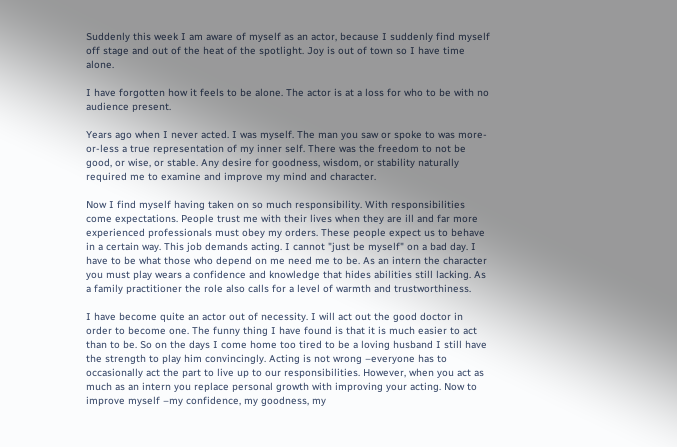Suddenly this week I am aware of myself as an actor, because I suddenly find myself off stage and out of the heat of the spotlight. Joy is out of town so I have time alone.

I have forgotten how it feels to be alone. The actor is at a loss for who to be with no audience present.

Years ago when I never acted. I was myself. The man you saw or spoke to was more-or-less a true representation of my inner self. There was the freedom to not be good, or wise, or stable. Any desire for goodness, wisdom, or stability naturally required me to examine and improve my mind and character.

Now I find myself having taken on so much responsibility. With responsibilities come expectations. People trust me with their lives when they are ill and far more experienced professionals must obey my orders. These people expect us to behave in a certain way. This job demands acting. I cannot "just be myself" on a bad day. I have to be what those who depend on me need me to be. As an intern the character you must play wears a confidence and knowledge that hides abilities still lacking. As a family practitioner the role also calls for a level of warmth and trustworthiness.

I have become quite an actor out of necessity. I will act out the good doctor in order to become one. The funny thing I have found is that it is much easier to act than to be. So on the days I come home too tired to be a loving husband I still have the strength to play him convincingly. Acting is not wrong –everyone has to occasionally act the part to live up to our responsibilities. However, when you act as much as an intern you replace personal growth with improving your acting. Now to improve myself –my confidence, my goodness, my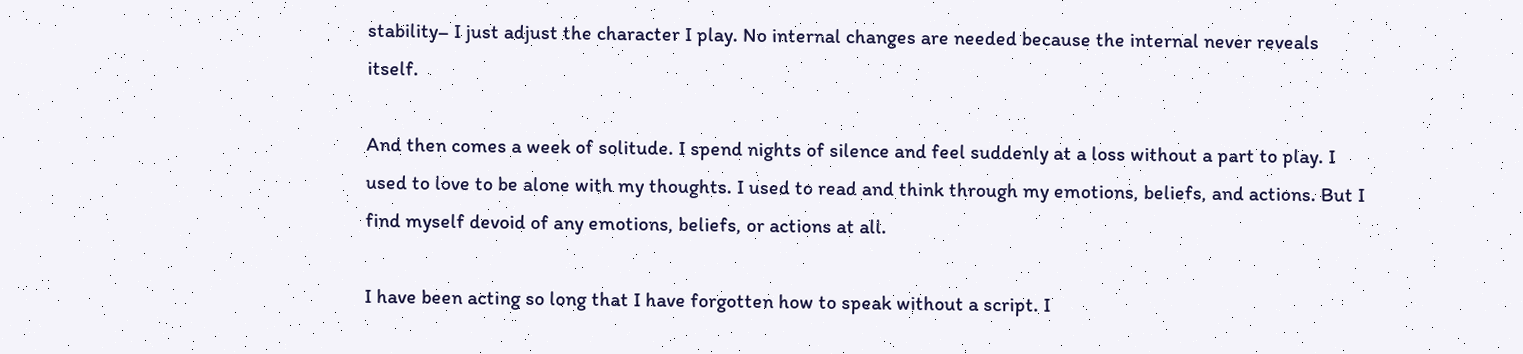stability– I just adjust the character I play. No internal changes are needed because the internal never reveals itself.

And then comes a week of solitude. I spend nights of silence and feel suddenly at a loss without a part to play. I used to love to be alone with my thoughts. I used to read and think through my emotions, beliefs, and actions. But I find myself devoid of any emotions, beliefs, or actions at all.

I have been acting so long that I have forgotten how to speak without a script. I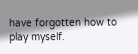have forgotten how to play myself.